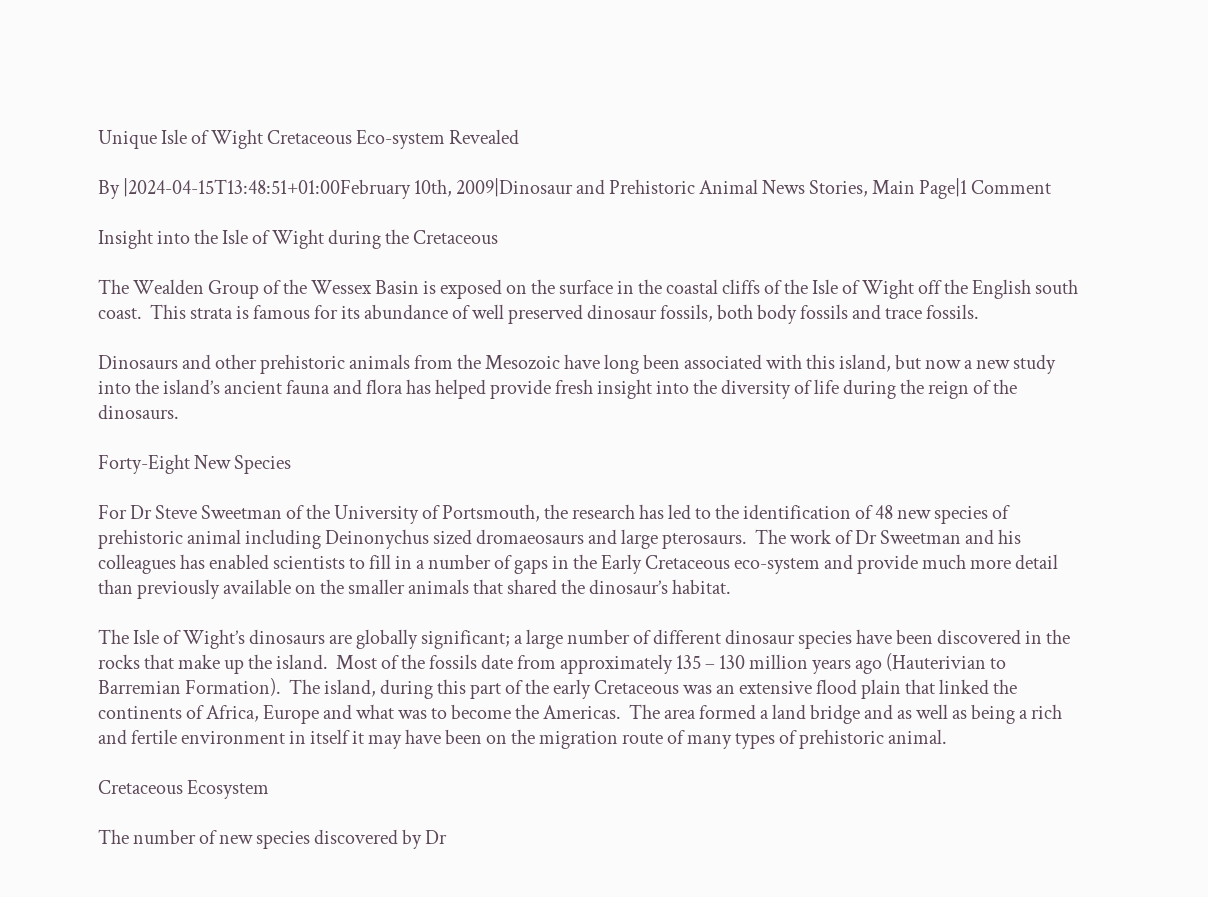Unique Isle of Wight Cretaceous Eco-system Revealed

By |2024-04-15T13:48:51+01:00February 10th, 2009|Dinosaur and Prehistoric Animal News Stories, Main Page|1 Comment

Insight into the Isle of Wight during the Cretaceous

The Wealden Group of the Wessex Basin is exposed on the surface in the coastal cliffs of the Isle of Wight off the English south coast.  This strata is famous for its abundance of well preserved dinosaur fossils, both body fossils and trace fossils.

Dinosaurs and other prehistoric animals from the Mesozoic have long been associated with this island, but now a new study into the island’s ancient fauna and flora has helped provide fresh insight into the diversity of life during the reign of the dinosaurs.

Forty-Eight New Species

For Dr Steve Sweetman of the University of Portsmouth, the research has led to the identification of 48 new species of prehistoric animal including Deinonychus sized dromaeosaurs and large pterosaurs.  The work of Dr Sweetman and his colleagues has enabled scientists to fill in a number of gaps in the Early Cretaceous eco-system and provide much more detail than previously available on the smaller animals that shared the dinosaur’s habitat.

The Isle of Wight’s dinosaurs are globally significant; a large number of different dinosaur species have been discovered in the rocks that make up the island.  Most of the fossils date from approximately 135 – 130 million years ago (Hauterivian to Barremian Formation).  The island, during this part of the early Cretaceous was an extensive flood plain that linked the continents of Africa, Europe and what was to become the Americas.  The area formed a land bridge and as well as being a rich and fertile environment in itself it may have been on the migration route of many types of prehistoric animal.

Cretaceous Ecosystem

The number of new species discovered by Dr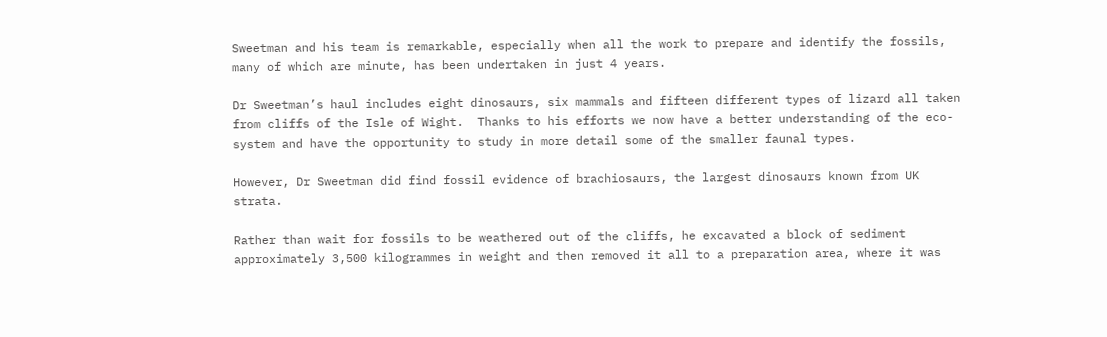Sweetman and his team is remarkable, especially when all the work to prepare and identify the fossils, many of which are minute, has been undertaken in just 4 years.

Dr Sweetman’s haul includes eight dinosaurs, six mammals and fifteen different types of lizard all taken from cliffs of the Isle of Wight.  Thanks to his efforts we now have a better understanding of the eco-system and have the opportunity to study in more detail some of the smaller faunal types.

However, Dr Sweetman did find fossil evidence of brachiosaurs, the largest dinosaurs known from UK strata.

Rather than wait for fossils to be weathered out of the cliffs, he excavated a block of sediment approximately 3,500 kilogrammes in weight and then removed it all to a preparation area, where it was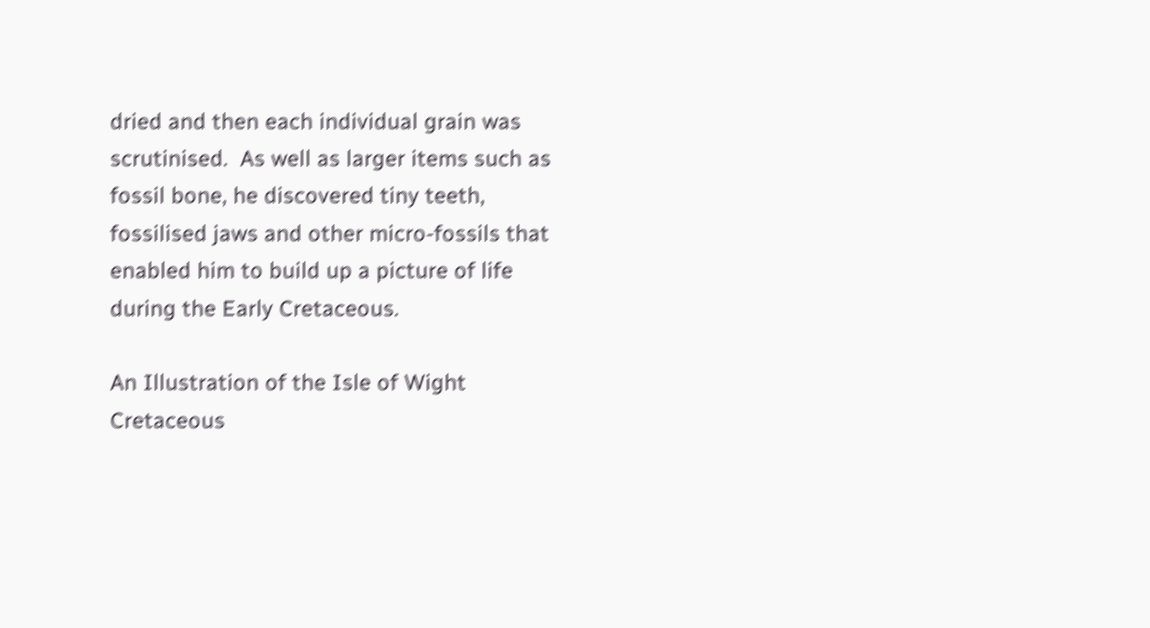dried and then each individual grain was scrutinised.  As well as larger items such as fossil bone, he discovered tiny teeth, fossilised jaws and other micro-fossils that enabled him to build up a picture of life during the Early Cretaceous.

An Illustration of the Isle of Wight Cretaceous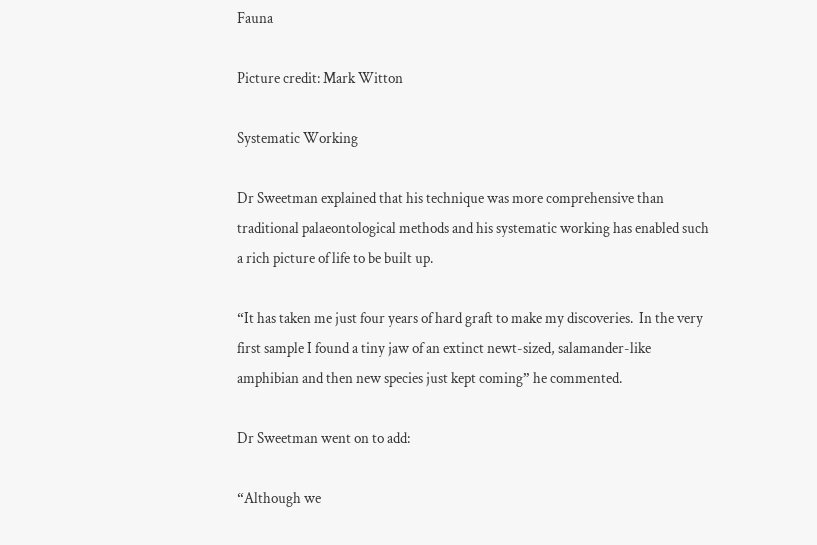Fauna

Picture credit: Mark Witton

Systematic Working

Dr Sweetman explained that his technique was more comprehensive than traditional palaeontological methods and his systematic working has enabled such a rich picture of life to be built up.

“It has taken me just four years of hard graft to make my discoveries.  In the very first sample I found a tiny jaw of an extinct newt-sized, salamander-like amphibian and then new species just kept coming” he commented.

Dr Sweetman went on to add:

“Although we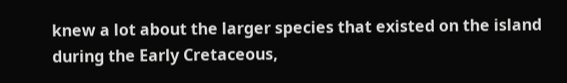knew a lot about the larger species that existed on the island during the Early Cretaceous,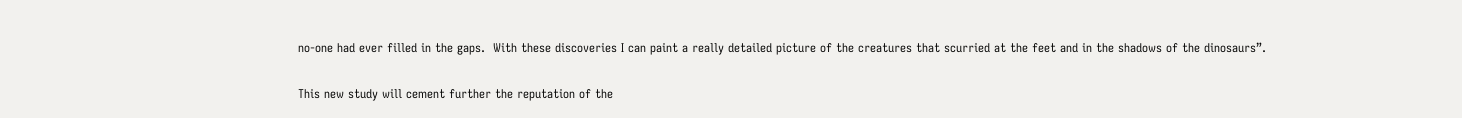no-one had ever filled in the gaps.  With these discoveries I can paint a really detailed picture of the creatures that scurried at the feet and in the shadows of the dinosaurs”.

This new study will cement further the reputation of the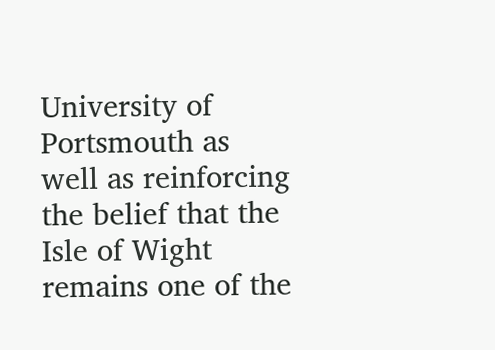University of Portsmouth as well as reinforcing the belief that the Isle of Wight remains one of the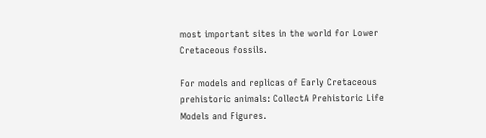most important sites in the world for Lower Cretaceous fossils.

For models and replicas of Early Cretaceous prehistoric animals: CollectA Prehistoric Life Models and Figures.